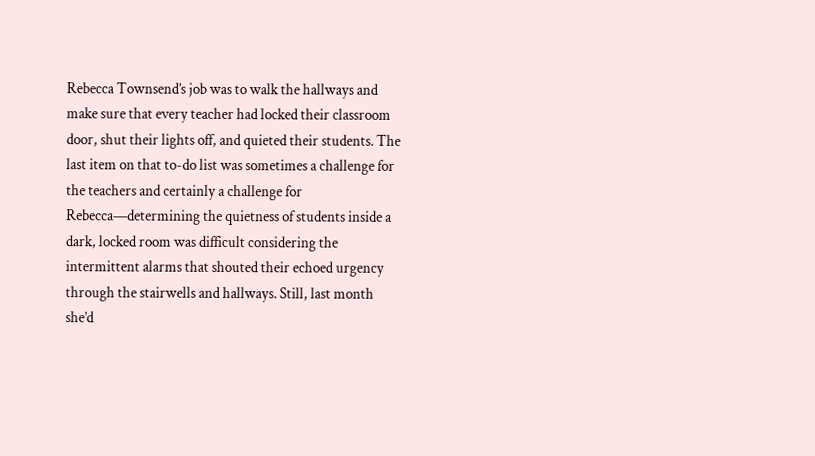Rebecca Townsend’s job was to walk the hallways and make sure that every teacher had locked their classroom door, shut their lights off, and quieted their students. The last item on that to-do list was sometimes a challenge for the teachers and certainly a challenge for Rebecca—determining the quietness of students inside a dark, locked room was difficult considering the intermittent alarms that shouted their echoed urgency through the stairwells and hallways. Still, last month she’d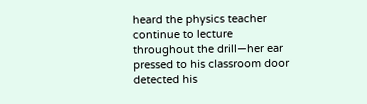heard the physics teacher continue to lecture throughout the drill—her ear pressed to his classroom door detected his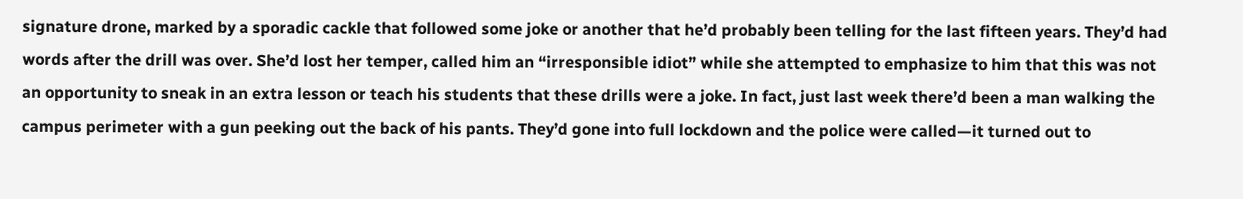signature drone, marked by a sporadic cackle that followed some joke or another that he’d probably been telling for the last fifteen years. They’d had words after the drill was over. She’d lost her temper, called him an “irresponsible idiot” while she attempted to emphasize to him that this was not an opportunity to sneak in an extra lesson or teach his students that these drills were a joke. In fact, just last week there’d been a man walking the campus perimeter with a gun peeking out the back of his pants. They’d gone into full lockdown and the police were called—it turned out to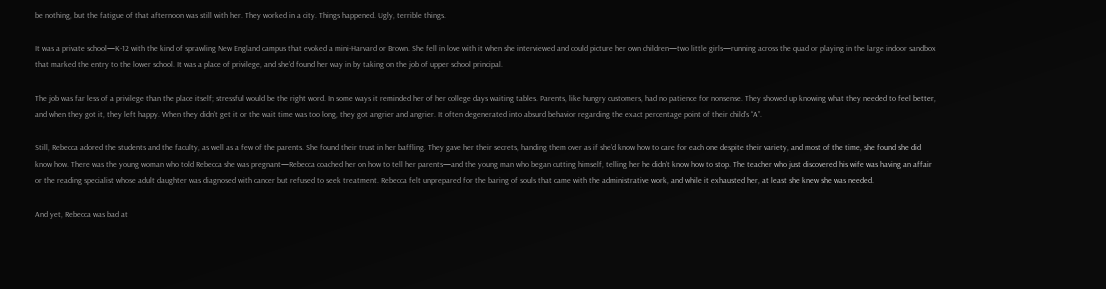be nothing, but the fatigue of that afternoon was still with her. They worked in a city. Things happened. Ugly, terrible things.

It was a private school—K-12 with the kind of sprawling New England campus that evoked a mini-Harvard or Brown. She fell in love with it when she interviewed and could picture her own children—two little girls—running across the quad or playing in the large indoor sandbox that marked the entry to the lower school. It was a place of privilege, and she’d found her way in by taking on the job of upper school principal.

The job was far less of a privilege than the place itself; stressful would be the right word. In some ways it reminded her of her college days waiting tables. Parents, like hungry customers, had no patience for nonsense. They showed up knowing what they needed to feel better, and when they got it, they left happy. When they didn’t get it or the wait time was too long, they got angrier and angrier. It often degenerated into absurd behavior regarding the exact percentage point of their child’s “A”.

Still, Rebecca adored the students and the faculty, as well as a few of the parents. She found their trust in her baffling. They gave her their secrets, handing them over as if she’d know how to care for each one despite their variety, and most of the time, she found she did know how. There was the young woman who told Rebecca she was pregnant—Rebecca coached her on how to tell her parents—and the young man who began cutting himself, telling her he didn’t know how to stop. The teacher who just discovered his wife was having an affair or the reading specialist whose adult daughter was diagnosed with cancer but refused to seek treatment. Rebecca felt unprepared for the baring of souls that came with the administrative work, and while it exhausted her, at least she knew she was needed.

And yet, Rebecca was bad at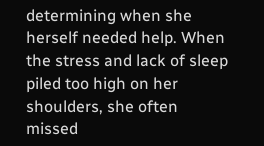determining when she herself needed help. When the stress and lack of sleep piled too high on her shoulders, she often missed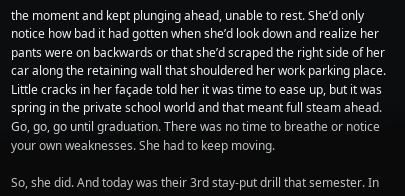the moment and kept plunging ahead, unable to rest. She’d only notice how bad it had gotten when she’d look down and realize her pants were on backwards or that she’d scraped the right side of her car along the retaining wall that shouldered her work parking place. Little cracks in her façade told her it was time to ease up, but it was spring in the private school world and that meant full steam ahead. Go, go, go until graduation. There was no time to breathe or notice your own weaknesses. She had to keep moving.

So, she did. And today was their 3rd stay-put drill that semester. In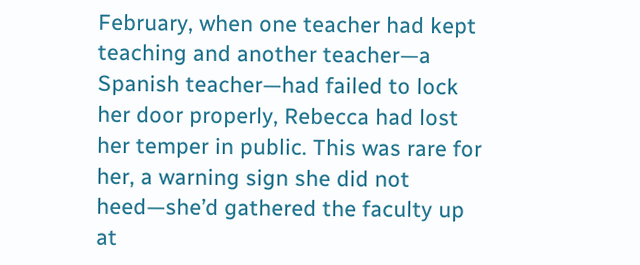February, when one teacher had kept teaching and another teacher—a Spanish teacher—had failed to lock her door properly, Rebecca had lost her temper in public. This was rare for her, a warning sign she did not heed—she’d gathered the faculty up at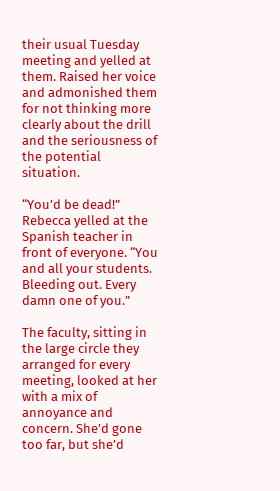their usual Tuesday meeting and yelled at them. Raised her voice and admonished them for not thinking more clearly about the drill and the seriousness of the potential situation.

“You’d be dead!” Rebecca yelled at the Spanish teacher in front of everyone. “You and all your students. Bleeding out. Every damn one of you.”

The faculty, sitting in the large circle they arranged for every meeting, looked at her with a mix of annoyance and concern. She’d gone too far, but she’d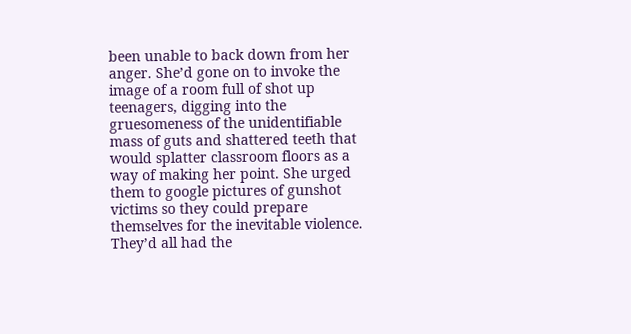been unable to back down from her anger. She’d gone on to invoke the image of a room full of shot up teenagers, digging into the gruesomeness of the unidentifiable mass of guts and shattered teeth that would splatter classroom floors as a way of making her point. She urged them to google pictures of gunshot victims so they could prepare themselves for the inevitable violence. They’d all had the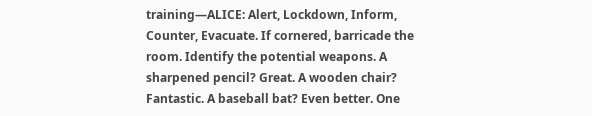training—ALICE: Alert, Lockdown, Inform, Counter, Evacuate. If cornered, barricade the room. Identify the potential weapons. A sharpened pencil? Great. A wooden chair? Fantastic. A baseball bat? Even better. One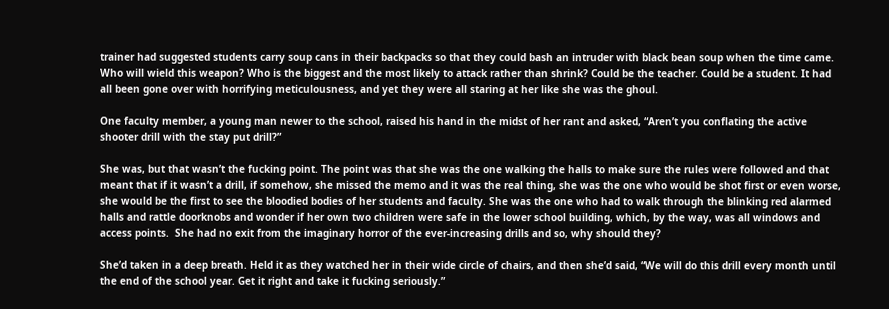trainer had suggested students carry soup cans in their backpacks so that they could bash an intruder with black bean soup when the time came. Who will wield this weapon? Who is the biggest and the most likely to attack rather than shrink? Could be the teacher. Could be a student. It had all been gone over with horrifying meticulousness, and yet they were all staring at her like she was the ghoul.

One faculty member, a young man newer to the school, raised his hand in the midst of her rant and asked, “Aren’t you conflating the active shooter drill with the stay put drill?”

She was, but that wasn’t the fucking point. The point was that she was the one walking the halls to make sure the rules were followed and that meant that if it wasn’t a drill, if somehow, she missed the memo and it was the real thing, she was the one who would be shot first or even worse, she would be the first to see the bloodied bodies of her students and faculty. She was the one who had to walk through the blinking red alarmed halls and rattle doorknobs and wonder if her own two children were safe in the lower school building, which, by the way, was all windows and access points.  She had no exit from the imaginary horror of the ever-increasing drills and so, why should they?

She’d taken in a deep breath. Held it as they watched her in their wide circle of chairs, and then she’d said, “We will do this drill every month until the end of the school year. Get it right and take it fucking seriously.”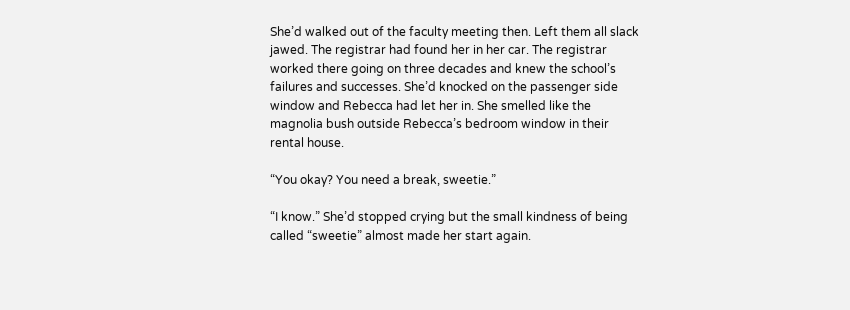She’d walked out of the faculty meeting then. Left them all slack jawed. The registrar had found her in her car. The registrar worked there going on three decades and knew the school’s failures and successes. She’d knocked on the passenger side window and Rebecca had let her in. She smelled like the magnolia bush outside Rebecca’s bedroom window in their rental house.

“You okay? You need a break, sweetie.”

“I know.” She’d stopped crying but the small kindness of being called “sweetie” almost made her start again.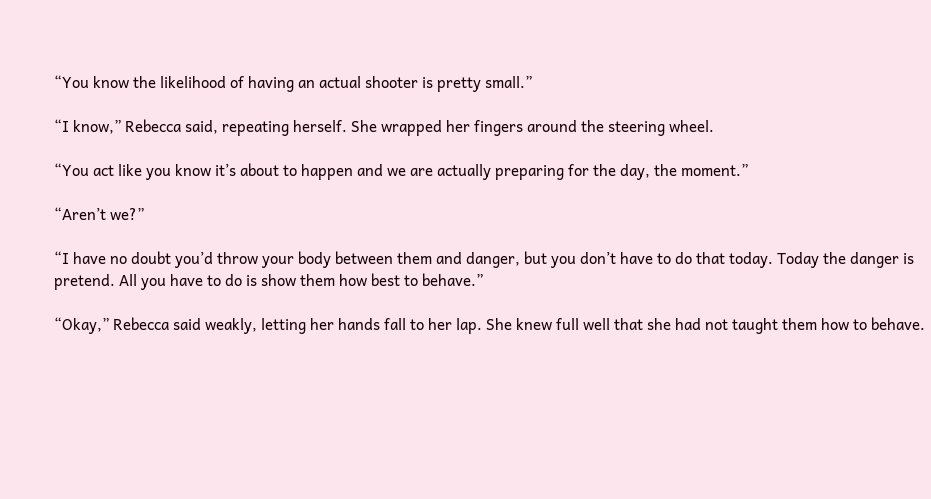“You know the likelihood of having an actual shooter is pretty small.”

“I know,” Rebecca said, repeating herself. She wrapped her fingers around the steering wheel.

“You act like you know it’s about to happen and we are actually preparing for the day, the moment.”

“Aren’t we?”

“I have no doubt you’d throw your body between them and danger, but you don’t have to do that today. Today the danger is pretend. All you have to do is show them how best to behave.”

“Okay,” Rebecca said weakly, letting her hands fall to her lap. She knew full well that she had not taught them how to behave.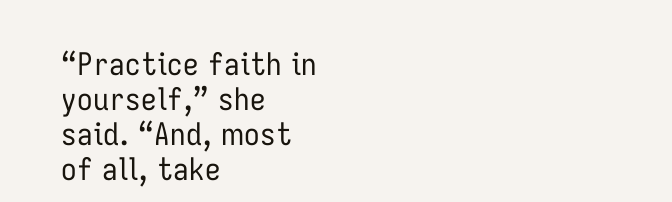“Practice faith in yourself,” she said. “And, most of all, take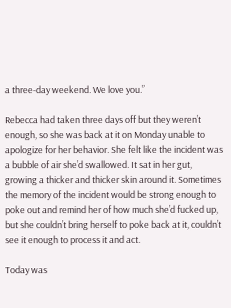a three-day weekend. We love you.”

Rebecca had taken three days off but they weren’t enough, so she was back at it on Monday unable to apologize for her behavior. She felt like the incident was a bubble of air she’d swallowed. It sat in her gut, growing a thicker and thicker skin around it. Sometimes the memory of the incident would be strong enough to poke out and remind her of how much she’d fucked up, but she couldn’t bring herself to poke back at it, couldn’t see it enough to process it and act.

Today was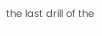the last drill of the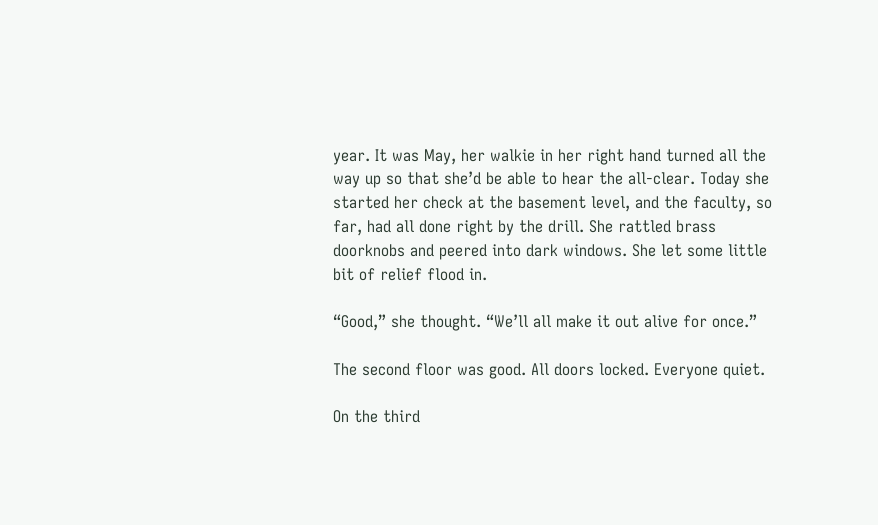year. It was May, her walkie in her right hand turned all the way up so that she’d be able to hear the all-clear. Today she started her check at the basement level, and the faculty, so far, had all done right by the drill. She rattled brass doorknobs and peered into dark windows. She let some little bit of relief flood in.

“Good,” she thought. “We’ll all make it out alive for once.”

The second floor was good. All doors locked. Everyone quiet.

On the third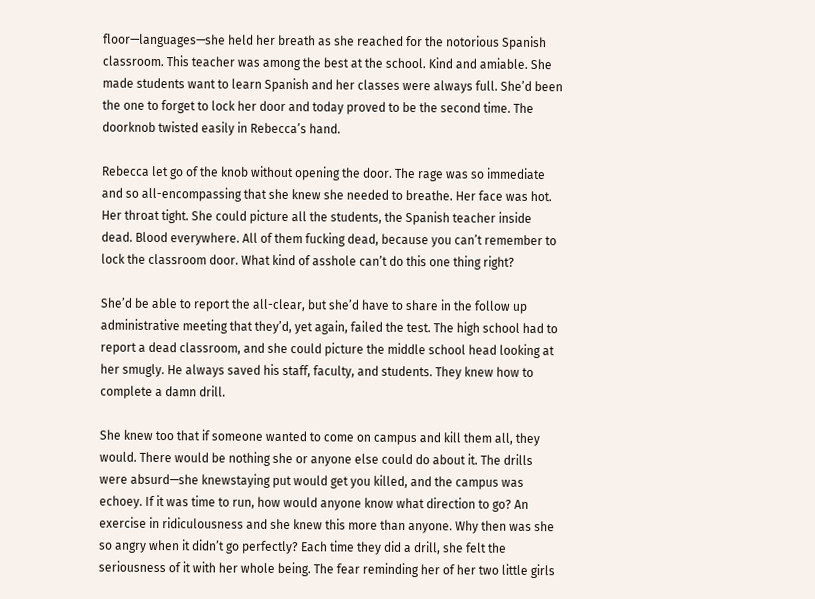floor—languages—she held her breath as she reached for the notorious Spanish classroom. This teacher was among the best at the school. Kind and amiable. She made students want to learn Spanish and her classes were always full. She’d been the one to forget to lock her door and today proved to be the second time. The doorknob twisted easily in Rebecca’s hand.

Rebecca let go of the knob without opening the door. The rage was so immediate and so all-encompassing that she knew she needed to breathe. Her face was hot. Her throat tight. She could picture all the students, the Spanish teacher inside dead. Blood everywhere. All of them fucking dead, because you can’t remember to lock the classroom door. What kind of asshole can’t do this one thing right?

She’d be able to report the all-clear, but she’d have to share in the follow up administrative meeting that they’d, yet again, failed the test. The high school had to report a dead classroom, and she could picture the middle school head looking at her smugly. He always saved his staff, faculty, and students. They knew how to complete a damn drill.

She knew too that if someone wanted to come on campus and kill them all, they would. There would be nothing she or anyone else could do about it. The drills were absurd—she knewstaying put would get you killed, and the campus was echoey. If it was time to run, how would anyone know what direction to go? An exercise in ridiculousness and she knew this more than anyone. Why then was she so angry when it didn’t go perfectly? Each time they did a drill, she felt the seriousness of it with her whole being. The fear reminding her of her two little girls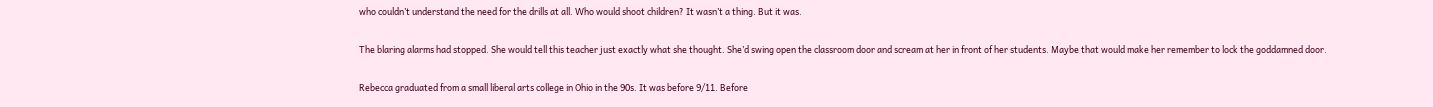who couldn’t understand the need for the drills at all. Who would shoot children? It wasn’t a thing. But it was.

The blaring alarms had stopped. She would tell this teacher just exactly what she thought. She’d swing open the classroom door and scream at her in front of her students. Maybe that would make her remember to lock the goddamned door.

Rebecca graduated from a small liberal arts college in Ohio in the 90s. It was before 9/11. Before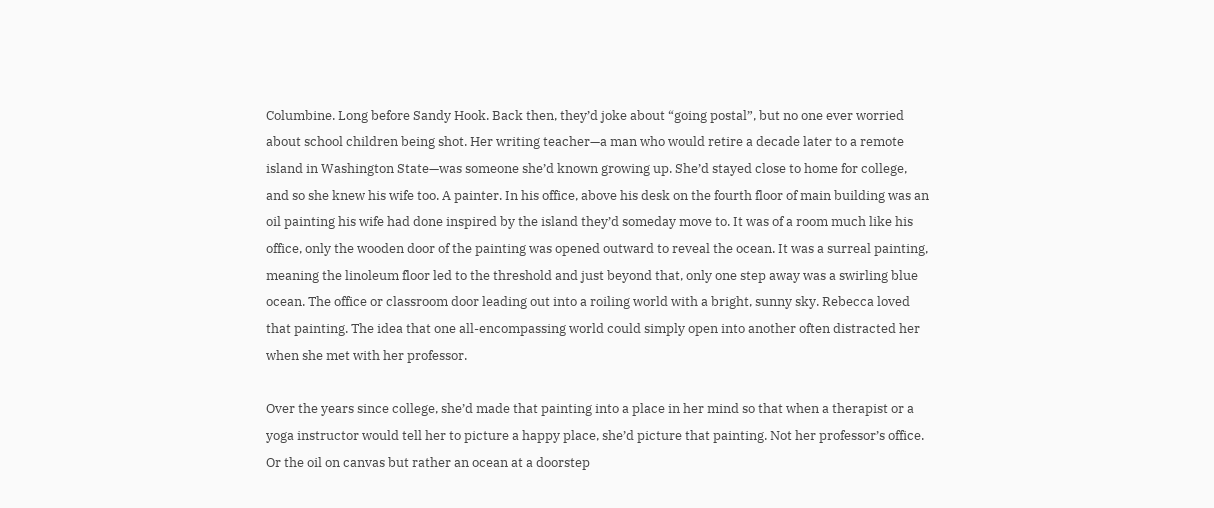Columbine. Long before Sandy Hook. Back then, they’d joke about “going postal”, but no one ever worried about school children being shot. Her writing teacher—a man who would retire a decade later to a remote island in Washington State—was someone she’d known growing up. She’d stayed close to home for college, and so she knew his wife too. A painter. In his office, above his desk on the fourth floor of main building was an oil painting his wife had done inspired by the island they’d someday move to. It was of a room much like his office, only the wooden door of the painting was opened outward to reveal the ocean. It was a surreal painting, meaning the linoleum floor led to the threshold and just beyond that, only one step away was a swirling blue ocean. The office or classroom door leading out into a roiling world with a bright, sunny sky. Rebecca loved that painting. The idea that one all-encompassing world could simply open into another often distracted her when she met with her professor.

Over the years since college, she’d made that painting into a place in her mind so that when a therapist or a yoga instructor would tell her to picture a happy place, she’d picture that painting. Not her professor’s office. Or the oil on canvas but rather an ocean at a doorstep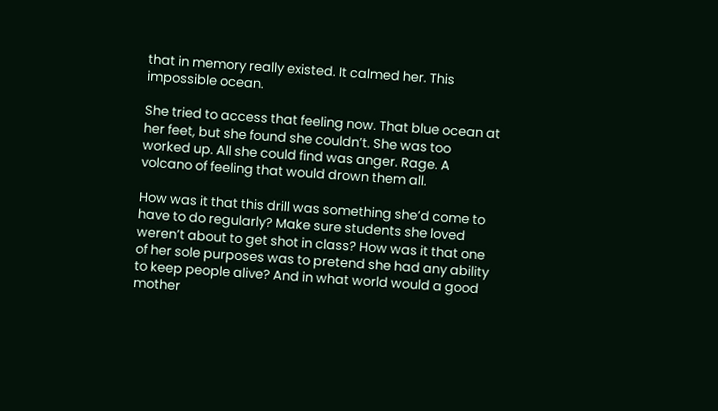that in memory really existed. It calmed her. This impossible ocean.

She tried to access that feeling now. That blue ocean at her feet, but she found she couldn’t. She was too worked up. All she could find was anger. Rage. A volcano of feeling that would drown them all.

How was it that this drill was something she’d come to have to do regularly? Make sure students she loved weren’t about to get shot in class? How was it that one of her sole purposes was to pretend she had any ability to keep people alive? And in what world would a good mother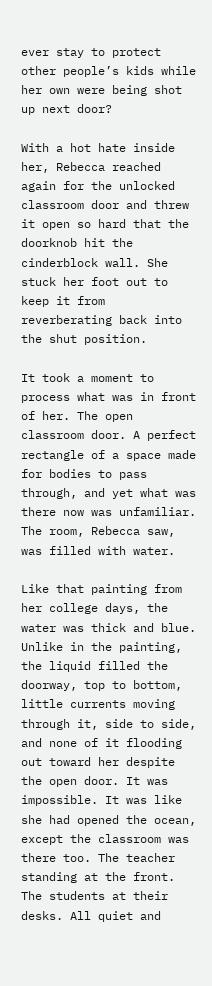ever stay to protect other people’s kids while her own were being shot up next door?

With a hot hate inside her, Rebecca reached again for the unlocked classroom door and threw it open so hard that the doorknob hit the cinderblock wall. She stuck her foot out to keep it from reverberating back into the shut position.

It took a moment to process what was in front of her. The open classroom door. A perfect rectangle of a space made for bodies to pass through, and yet what was there now was unfamiliar. The room, Rebecca saw, was filled with water.

Like that painting from her college days, the water was thick and blue. Unlike in the painting, the liquid filled the doorway, top to bottom, little currents moving through it, side to side, and none of it flooding out toward her despite the open door. It was impossible. It was like she had opened the ocean, except the classroom was there too. The teacher standing at the front. The students at their desks. All quiet and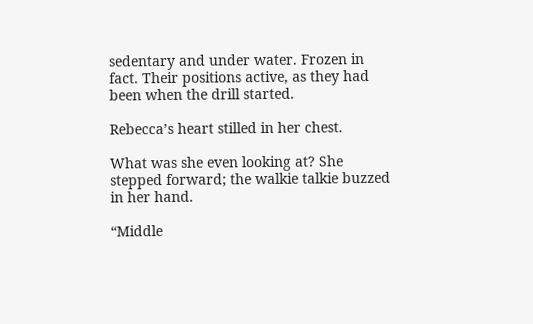sedentary and under water. Frozen in fact. Their positions active, as they had been when the drill started.

Rebecca’s heart stilled in her chest.

What was she even looking at? She stepped forward; the walkie talkie buzzed in her hand.

“Middle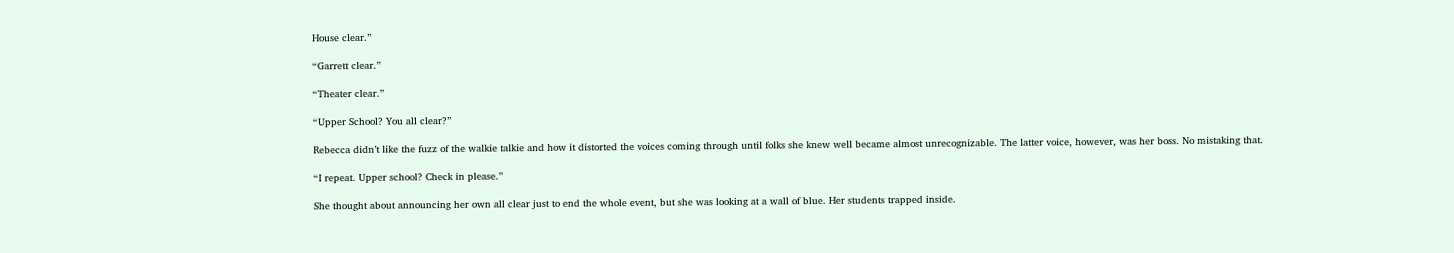House clear.”

“Garrett clear.”

“Theater clear.”

“Upper School? You all clear?”

Rebecca didn’t like the fuzz of the walkie talkie and how it distorted the voices coming through until folks she knew well became almost unrecognizable. The latter voice, however, was her boss. No mistaking that.

“I repeat. Upper school? Check in please.”

She thought about announcing her own all clear just to end the whole event, but she was looking at a wall of blue. Her students trapped inside.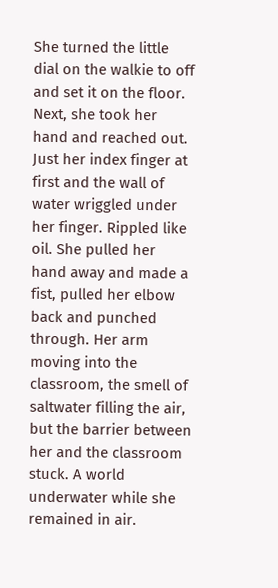She turned the little dial on the walkie to off and set it on the floor. Next, she took her hand and reached out. Just her index finger at first and the wall of water wriggled under her finger. Rippled like oil. She pulled her hand away and made a fist, pulled her elbow back and punched through. Her arm moving into the classroom, the smell of saltwater filling the air, but the barrier between her and the classroom stuck. A world underwater while she remained in air.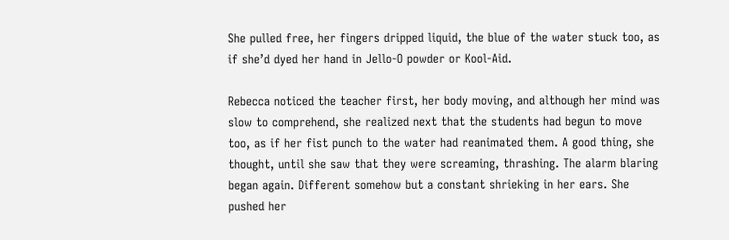She pulled free, her fingers dripped liquid, the blue of the water stuck too, as if she’d dyed her hand in Jello-O powder or Kool-Aid.

Rebecca noticed the teacher first, her body moving, and although her mind was slow to comprehend, she realized next that the students had begun to move too, as if her fist punch to the water had reanimated them. A good thing, she thought, until she saw that they were screaming, thrashing. The alarm blaring began again. Different somehow but a constant shrieking in her ears. She pushed her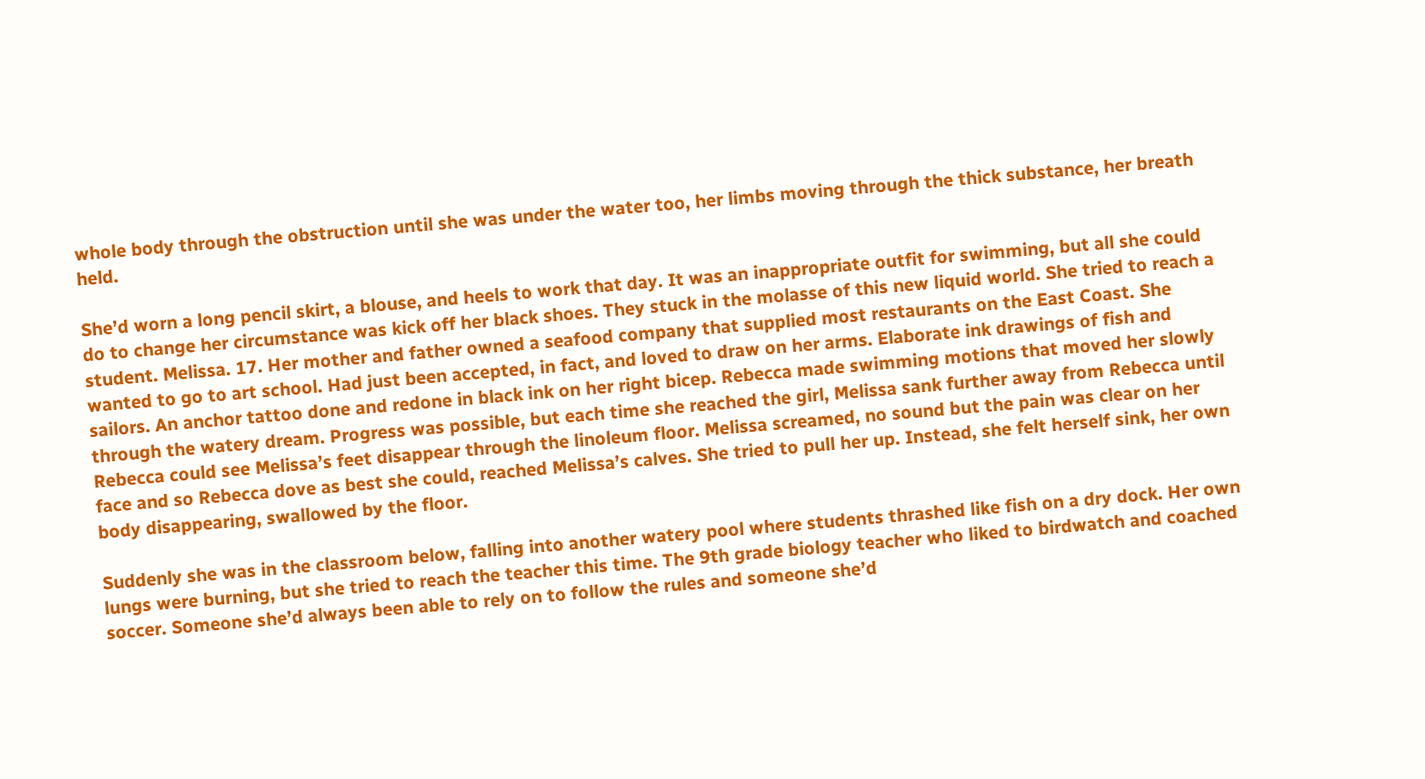whole body through the obstruction until she was under the water too, her limbs moving through the thick substance, her breath held.

She’d worn a long pencil skirt, a blouse, and heels to work that day. It was an inappropriate outfit for swimming, but all she could do to change her circumstance was kick off her black shoes. They stuck in the molasse of this new liquid world. She tried to reach a student. Melissa. 17. Her mother and father owned a seafood company that supplied most restaurants on the East Coast. She wanted to go to art school. Had just been accepted, in fact, and loved to draw on her arms. Elaborate ink drawings of fish and sailors. An anchor tattoo done and redone in black ink on her right bicep. Rebecca made swimming motions that moved her slowly through the watery dream. Progress was possible, but each time she reached the girl, Melissa sank further away from Rebecca until Rebecca could see Melissa’s feet disappear through the linoleum floor. Melissa screamed, no sound but the pain was clear on her face and so Rebecca dove as best she could, reached Melissa’s calves. She tried to pull her up. Instead, she felt herself sink, her own body disappearing, swallowed by the floor.

Suddenly she was in the classroom below, falling into another watery pool where students thrashed like fish on a dry dock. Her own lungs were burning, but she tried to reach the teacher this time. The 9th grade biology teacher who liked to birdwatch and coached soccer. Someone she’d always been able to rely on to follow the rules and someone she’d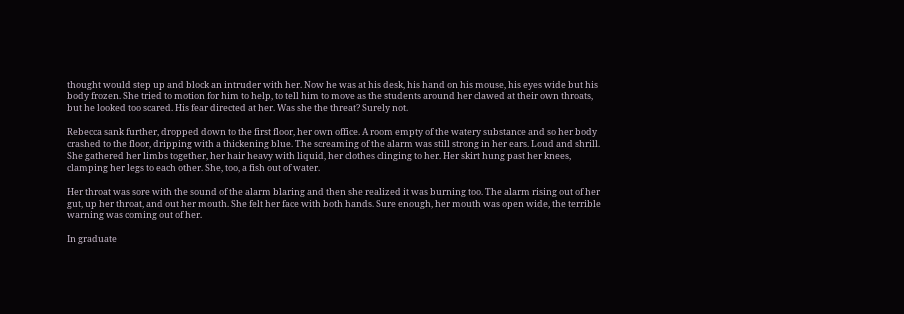thought would step up and block an intruder with her. Now he was at his desk, his hand on his mouse, his eyes wide but his body frozen. She tried to motion for him to help, to tell him to move as the students around her clawed at their own throats, but he looked too scared. His fear directed at her. Was she the threat? Surely not.

Rebecca sank further, dropped down to the first floor, her own office. A room empty of the watery substance and so her body crashed to the floor, dripping with a thickening blue. The screaming of the alarm was still strong in her ears. Loud and shrill. She gathered her limbs together, her hair heavy with liquid, her clothes clinging to her. Her skirt hung past her knees, clamping her legs to each other. She, too, a fish out of water.

Her throat was sore with the sound of the alarm blaring and then she realized it was burning too. The alarm rising out of her gut, up her throat, and out her mouth. She felt her face with both hands. Sure enough, her mouth was open wide, the terrible warning was coming out of her.

In graduate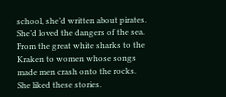school, she’d written about pirates. She’d loved the dangers of the sea. From the great white sharks to the Kraken to women whose songs made men crash onto the rocks. She liked these stories.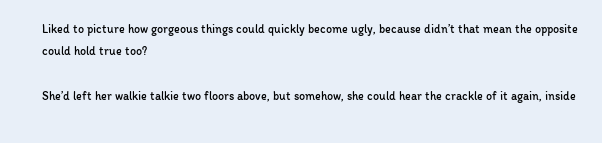Liked to picture how gorgeous things could quickly become ugly, because didn’t that mean the opposite could hold true too?

She’d left her walkie talkie two floors above, but somehow, she could hear the crackle of it again, inside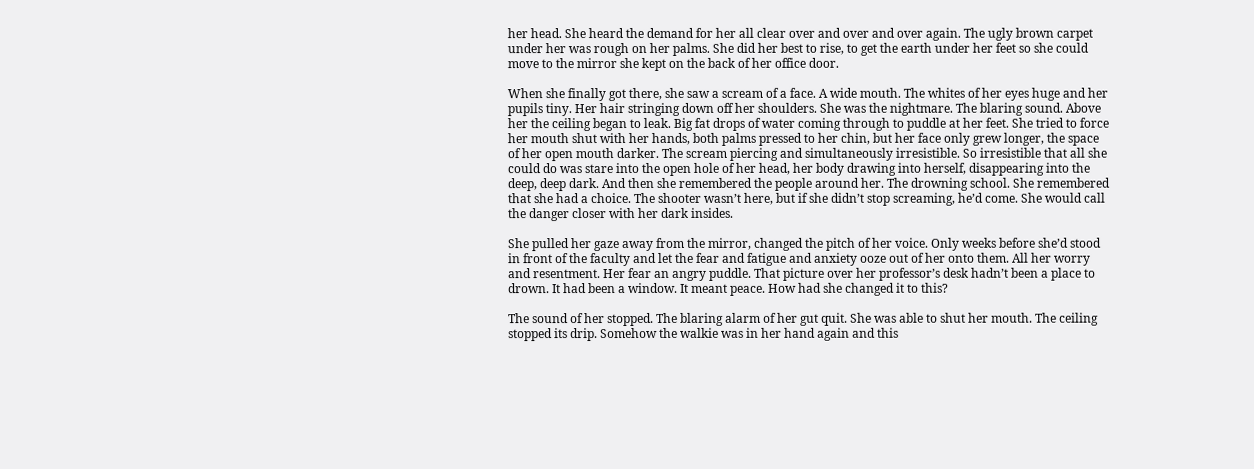her head. She heard the demand for her all clear over and over and over again. The ugly brown carpet under her was rough on her palms. She did her best to rise, to get the earth under her feet so she could move to the mirror she kept on the back of her office door.

When she finally got there, she saw a scream of a face. A wide mouth. The whites of her eyes huge and her pupils tiny. Her hair stringing down off her shoulders. She was the nightmare. The blaring sound. Above her the ceiling began to leak. Big fat drops of water coming through to puddle at her feet. She tried to force her mouth shut with her hands, both palms pressed to her chin, but her face only grew longer, the space of her open mouth darker. The scream piercing and simultaneously irresistible. So irresistible that all she could do was stare into the open hole of her head, her body drawing into herself, disappearing into the deep, deep dark. And then she remembered the people around her. The drowning school. She remembered that she had a choice. The shooter wasn’t here, but if she didn’t stop screaming, he’d come. She would call the danger closer with her dark insides.

She pulled her gaze away from the mirror, changed the pitch of her voice. Only weeks before she’d stood in front of the faculty and let the fear and fatigue and anxiety ooze out of her onto them. All her worry and resentment. Her fear an angry puddle. That picture over her professor’s desk hadn’t been a place to drown. It had been a window. It meant peace. How had she changed it to this?

The sound of her stopped. The blaring alarm of her gut quit. She was able to shut her mouth. The ceiling stopped its drip. Somehow the walkie was in her hand again and this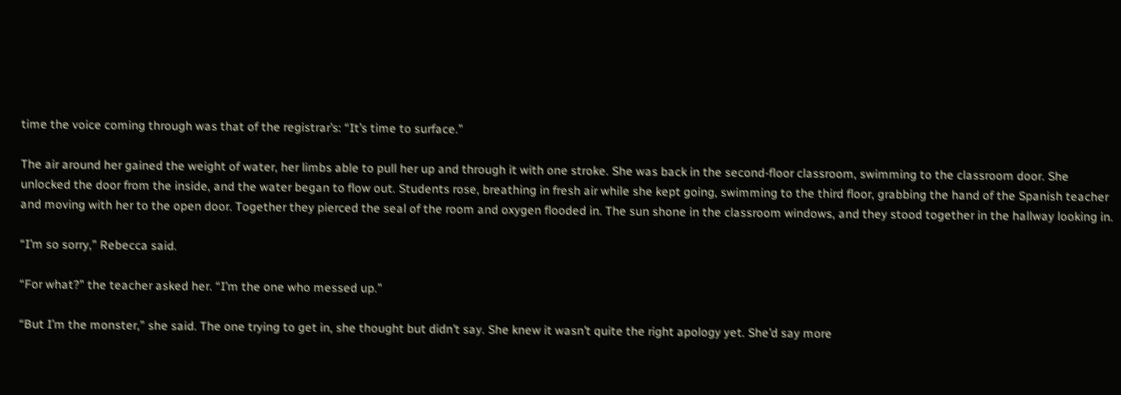time the voice coming through was that of the registrar’s: “It’s time to surface.”

The air around her gained the weight of water, her limbs able to pull her up and through it with one stroke. She was back in the second-floor classroom, swimming to the classroom door. She unlocked the door from the inside, and the water began to flow out. Students rose, breathing in fresh air while she kept going, swimming to the third floor, grabbing the hand of the Spanish teacher and moving with her to the open door. Together they pierced the seal of the room and oxygen flooded in. The sun shone in the classroom windows, and they stood together in the hallway looking in.

“I’m so sorry,” Rebecca said.

“For what?” the teacher asked her. “I’m the one who messed up.”

“But I’m the monster,” she said. The one trying to get in, she thought but didn’t say. She knew it wasn’t quite the right apology yet. She’d say more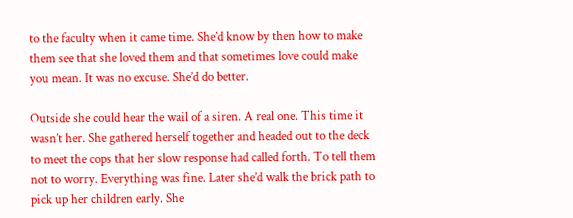to the faculty when it came time. She’d know by then how to make them see that she loved them and that sometimes love could make you mean. It was no excuse. She’d do better.

Outside she could hear the wail of a siren. A real one. This time it wasn’t her. She gathered herself together and headed out to the deck to meet the cops that her slow response had called forth. To tell them not to worry. Everything was fine. Later she’d walk the brick path to pick up her children early. She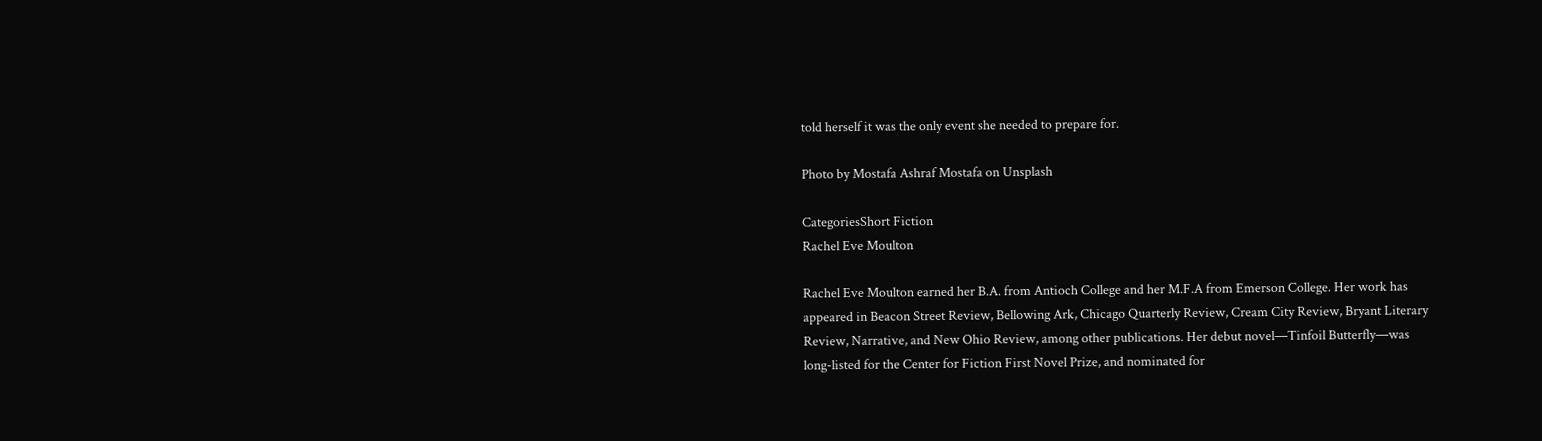told herself it was the only event she needed to prepare for.

Photo by Mostafa Ashraf Mostafa on Unsplash

CategoriesShort Fiction
Rachel Eve Moulton

Rachel Eve Moulton earned her B.A. from Antioch College and her M.F.A from Emerson College. Her work has appeared in Beacon Street Review, Bellowing Ark, Chicago Quarterly Review, Cream City Review, Bryant Literary Review, Narrative, and New Ohio Review, among other publications. Her debut novel—Tinfoil Butterfly—was long-listed for the Center for Fiction First Novel Prize, and nominated for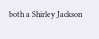both a Shirley Jackson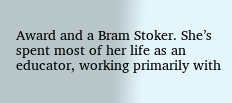Award and a Bram Stoker. She’s spent most of her life as an educator, working primarily with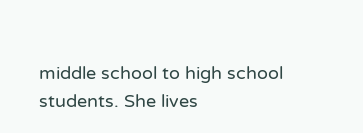middle school to high school students. She lives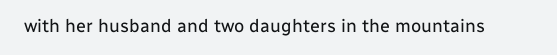with her husband and two daughters in the mountains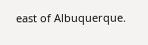east of Albuquerque.